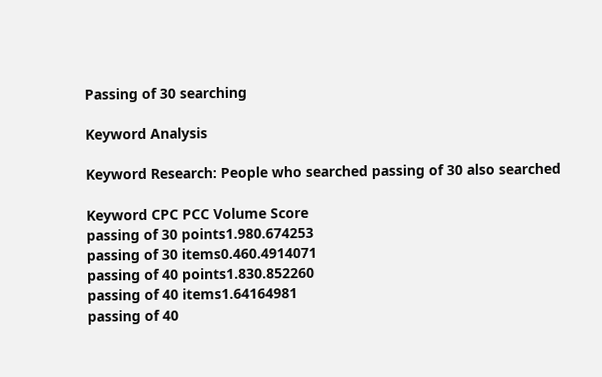Passing of 30 searching

Keyword Analysis

Keyword Research: People who searched passing of 30 also searched

Keyword CPC PCC Volume Score
passing of 30 points1.980.674253
passing of 30 items0.460.4914071
passing of 40 points1.830.852260
passing of 40 items1.64164981
passing of 40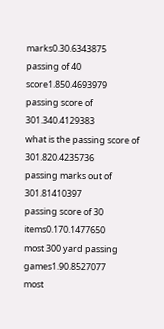marks0.30.6343875
passing of 40 score1.850.4693979
passing score of 301.340.4129383
what is the passing score of 301.820.4235736
passing marks out of 301.81410397
passing score of 30 items0.170.1477650
most 300 yard passing games1.90.8527077
most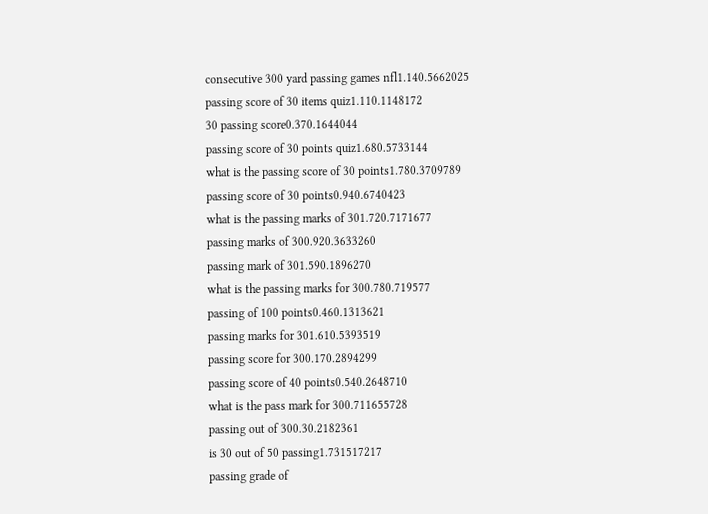consecutive 300 yard passing games nfl1.140.5662025
passing score of 30 items quiz1.110.1148172
30 passing score0.370.1644044
passing score of 30 points quiz1.680.5733144
what is the passing score of 30 points1.780.3709789
passing score of 30 points0.940.6740423
what is the passing marks of 301.720.7171677
passing marks of 300.920.3633260
passing mark of 301.590.1896270
what is the passing marks for 300.780.719577
passing of 100 points0.460.1313621
passing marks for 301.610.5393519
passing score for 300.170.2894299
passing score of 40 points0.540.2648710
what is the pass mark for 300.711655728
passing out of 300.30.2182361
is 30 out of 50 passing1.731517217
passing grade of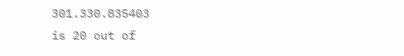301.330.835403
is 20 out of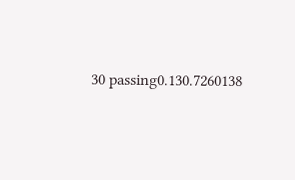30 passing0.130.7260138